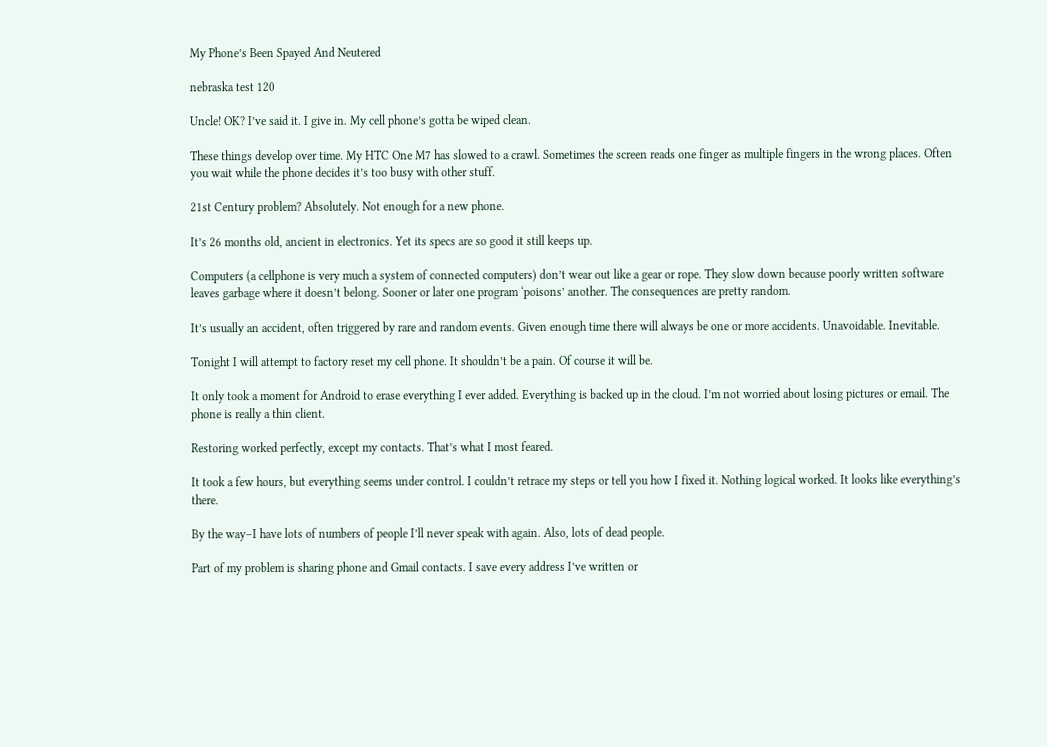My Phone’s Been Spayed And Neutered

nebraska test 120

Uncle! OK? I’ve said it. I give in. My cell phone’s gotta be wiped clean.

These things develop over time. My HTC One M7 has slowed to a crawl. Sometimes the screen reads one finger as multiple fingers in the wrong places. Often you wait while the phone decides it’s too busy with other stuff.

21st Century problem? Absolutely. Not enough for a new phone.

It’s 26 months old, ancient in electronics. Yet its specs are so good it still keeps up.

Computers (a cellphone is very much a system of connected computers) don’t wear out like a gear or rope. They slow down because poorly written software leaves garbage where it doesn’t belong. Sooner or later one program ‘poisons’ another. The consequences are pretty random.

It’s usually an accident, often triggered by rare and random events. Given enough time there will always be one or more accidents. Unavoidable. Inevitable.

Tonight I will attempt to factory reset my cell phone. It shouldn’t be a pain. Of course it will be.

It only took a moment for Android to erase everything I ever added. Everything is backed up in the cloud. I’m not worried about losing pictures or email. The phone is really a thin client.

Restoring worked perfectly, except my contacts. That’s what I most feared.

It took a few hours, but everything seems under control. I couldn’t retrace my steps or tell you how I fixed it. Nothing logical worked. It looks like everything’s there.

By the way–I have lots of numbers of people I’ll never speak with again. Also, lots of dead people.

Part of my problem is sharing phone and Gmail contacts. I save every address I’ve written or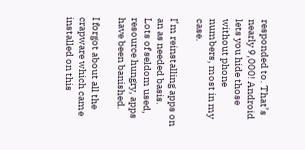responded to. That’s nearly 9,000! Android lets you hide those without phone numbers, most in my case.

I’m reinstalling apps on an as needed basis. Lots of seldom used, resource hungry, apps have been banished.

I forgot about all the crapware which came installed on this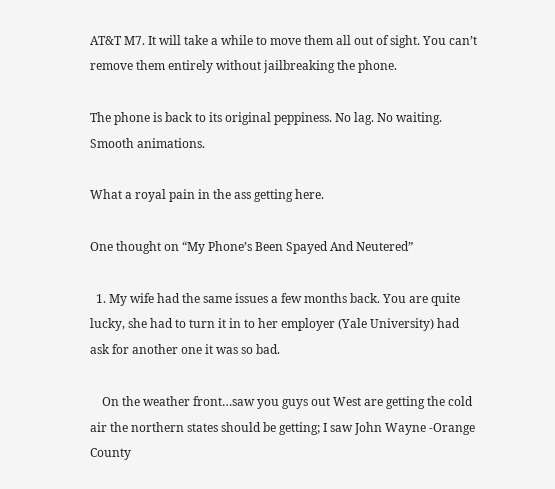AT&T M7. It will take a while to move them all out of sight. You can’t remove them entirely without jailbreaking the phone.

The phone is back to its original peppiness. No lag. No waiting. Smooth animations.

What a royal pain in the ass getting here.

One thought on “My Phone’s Been Spayed And Neutered”

  1. My wife had the same issues a few months back. You are quite lucky, she had to turn it in to her employer (Yale University) had ask for another one it was so bad.

    On the weather front…saw you guys out West are getting the cold air the northern states should be getting; I saw John Wayne -Orange County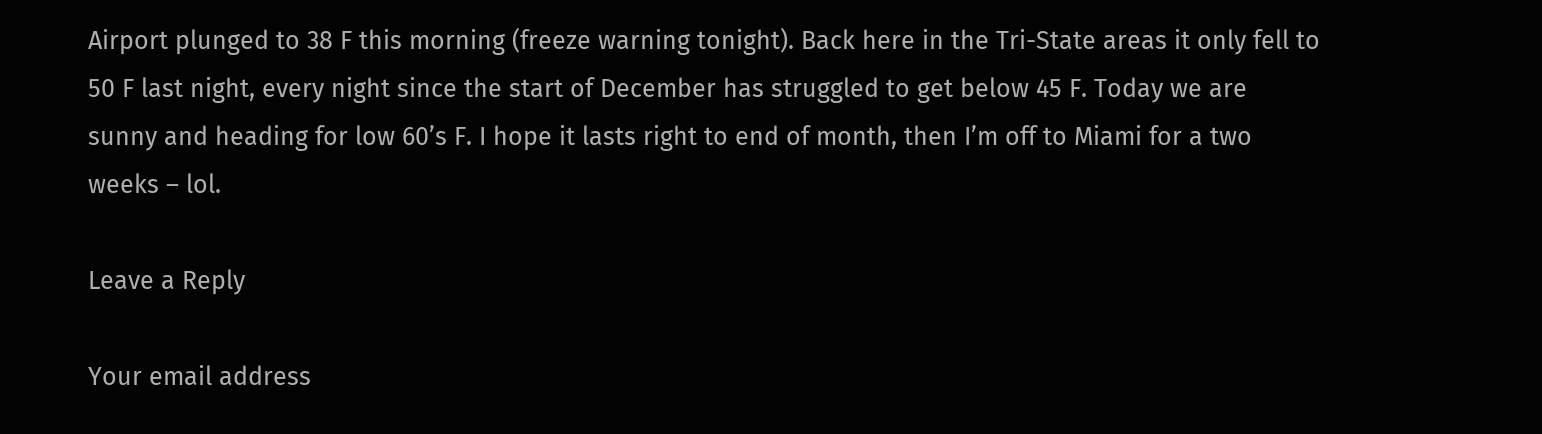Airport plunged to 38 F this morning (freeze warning tonight). Back here in the Tri-State areas it only fell to 50 F last night, every night since the start of December has struggled to get below 45 F. Today we are sunny and heading for low 60’s F. I hope it lasts right to end of month, then I’m off to Miami for a two weeks – lol.

Leave a Reply

Your email address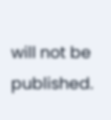will not be published.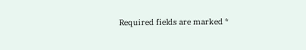Required fields are marked *